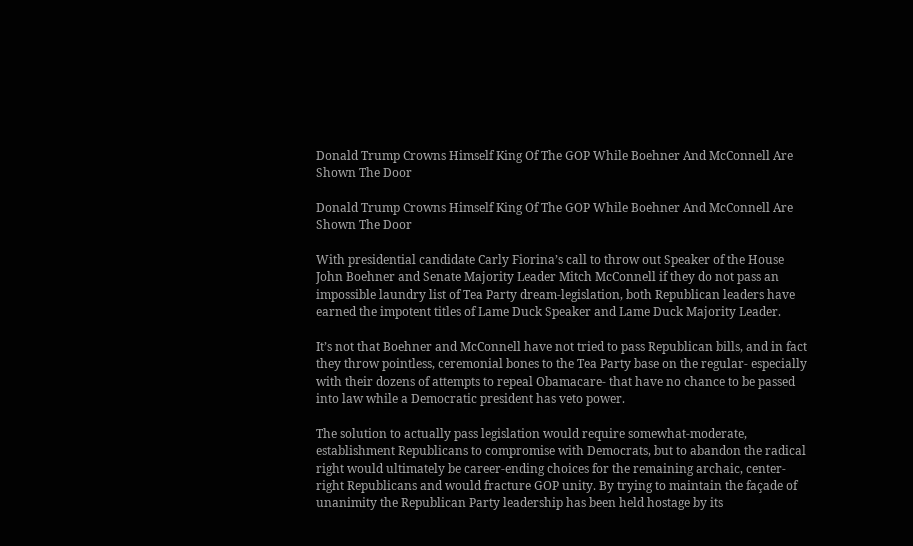Donald Trump Crowns Himself King Of The GOP While Boehner And McConnell Are Shown The Door

Donald Trump Crowns Himself King Of The GOP While Boehner And McConnell Are Shown The Door

With presidential candidate Carly Fiorina’s call to throw out Speaker of the House John Boehner and Senate Majority Leader Mitch McConnell if they do not pass an impossible laundry list of Tea Party dream-legislation, both Republican leaders have earned the impotent titles of Lame Duck Speaker and Lame Duck Majority Leader.

It’s not that Boehner and McConnell have not tried to pass Republican bills, and in fact they throw pointless, ceremonial bones to the Tea Party base on the regular- especially with their dozens of attempts to repeal Obamacare- that have no chance to be passed into law while a Democratic president has veto power.

The solution to actually pass legislation would require somewhat-moderate, establishment Republicans to compromise with Democrats, but to abandon the radical right would ultimately be career-ending choices for the remaining archaic, center-right Republicans and would fracture GOP unity. By trying to maintain the façade of unanimity the Republican Party leadership has been held hostage by its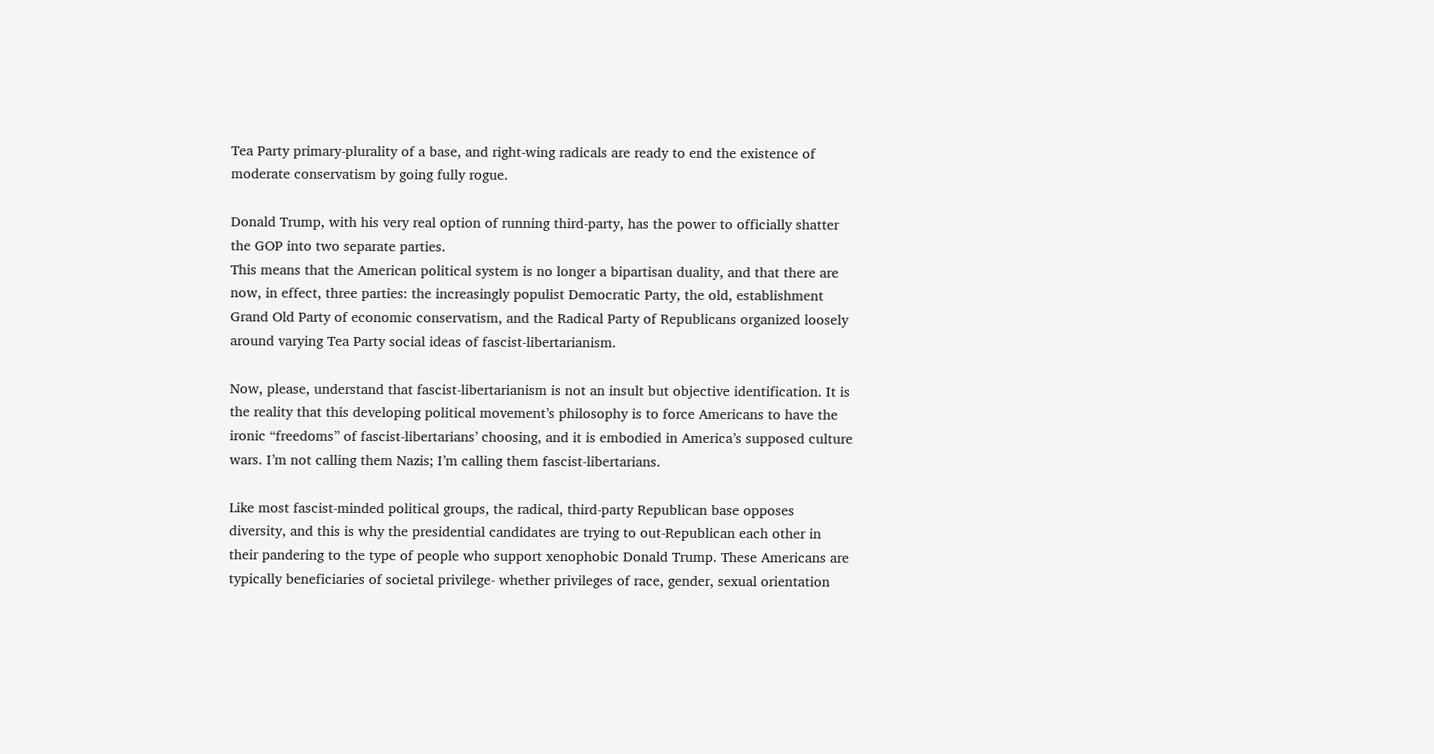Tea Party primary-plurality of a base, and right-wing radicals are ready to end the existence of moderate conservatism by going fully rogue.

Donald Trump, with his very real option of running third-party, has the power to officially shatter the GOP into two separate parties.
This means that the American political system is no longer a bipartisan duality, and that there are now, in effect, three parties: the increasingly populist Democratic Party, the old, establishment Grand Old Party of economic conservatism, and the Radical Party of Republicans organized loosely around varying Tea Party social ideas of fascist-libertarianism.

Now, please, understand that fascist-libertarianism is not an insult but objective identification. It is the reality that this developing political movement’s philosophy is to force Americans to have the ironic “freedoms” of fascist-libertarians’ choosing, and it is embodied in America’s supposed culture wars. I’m not calling them Nazis; I’m calling them fascist-libertarians.

Like most fascist-minded political groups, the radical, third-party Republican base opposes diversity, and this is why the presidential candidates are trying to out-Republican each other in their pandering to the type of people who support xenophobic Donald Trump. These Americans are typically beneficiaries of societal privilege- whether privileges of race, gender, sexual orientation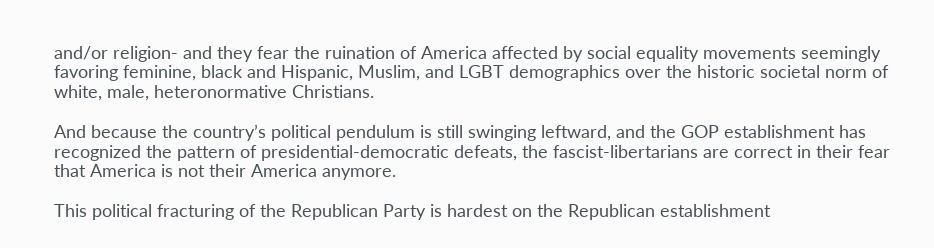and/or religion- and they fear the ruination of America affected by social equality movements seemingly favoring feminine, black and Hispanic, Muslim, and LGBT demographics over the historic societal norm of white, male, heteronormative Christians.

And because the country’s political pendulum is still swinging leftward, and the GOP establishment has recognized the pattern of presidential-democratic defeats, the fascist-libertarians are correct in their fear that America is not their America anymore.

This political fracturing of the Republican Party is hardest on the Republican establishment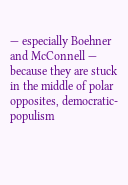— especially Boehner and McConnell — because they are stuck in the middle of polar opposites, democratic-populism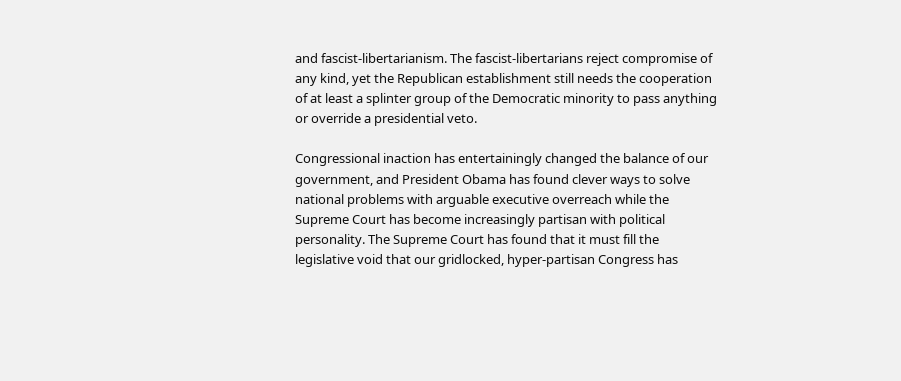and fascist-libertarianism. The fascist-libertarians reject compromise of any kind, yet the Republican establishment still needs the cooperation of at least a splinter group of the Democratic minority to pass anything or override a presidential veto.

Congressional inaction has entertainingly changed the balance of our government, and President Obama has found clever ways to solve national problems with arguable executive overreach while the Supreme Court has become increasingly partisan with political personality. The Supreme Court has found that it must fill the legislative void that our gridlocked, hyper-partisan Congress has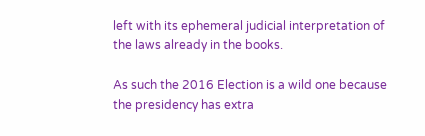left with its ephemeral judicial interpretation of the laws already in the books.

As such the 2016 Election is a wild one because the presidency has extra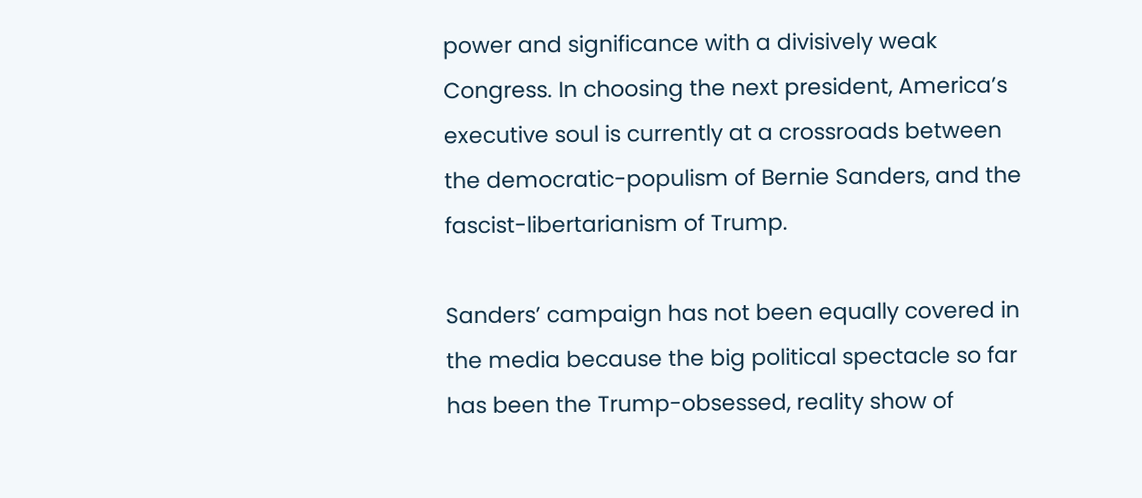power and significance with a divisively weak Congress. In choosing the next president, America’s executive soul is currently at a crossroads between the democratic-populism of Bernie Sanders, and the fascist-libertarianism of Trump.

Sanders’ campaign has not been equally covered in the media because the big political spectacle so far has been the Trump-obsessed, reality show of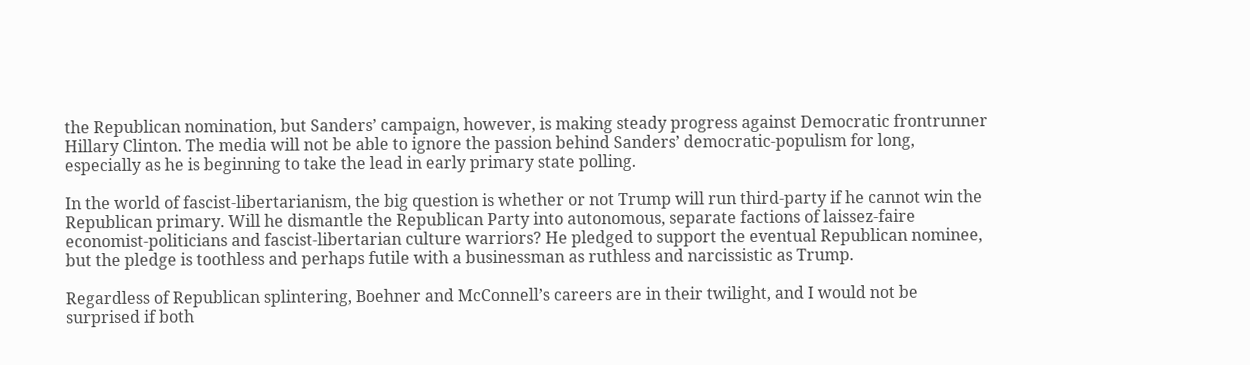the Republican nomination, but Sanders’ campaign, however, is making steady progress against Democratic frontrunner Hillary Clinton. The media will not be able to ignore the passion behind Sanders’ democratic-populism for long, especially as he is beginning to take the lead in early primary state polling.

In the world of fascist-libertarianism, the big question is whether or not Trump will run third-party if he cannot win the Republican primary. Will he dismantle the Republican Party into autonomous, separate factions of laissez-faire economist-politicians and fascist-libertarian culture warriors? He pledged to support the eventual Republican nominee, but the pledge is toothless and perhaps futile with a businessman as ruthless and narcissistic as Trump.

Regardless of Republican splintering, Boehner and McConnell’s careers are in their twilight, and I would not be surprised if both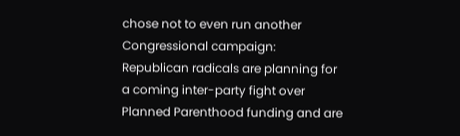chose not to even run another Congressional campaign: Republican radicals are planning for a coming inter-party fight over Planned Parenthood funding and are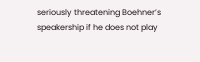seriously threatening Boehner’s speakership if he does not play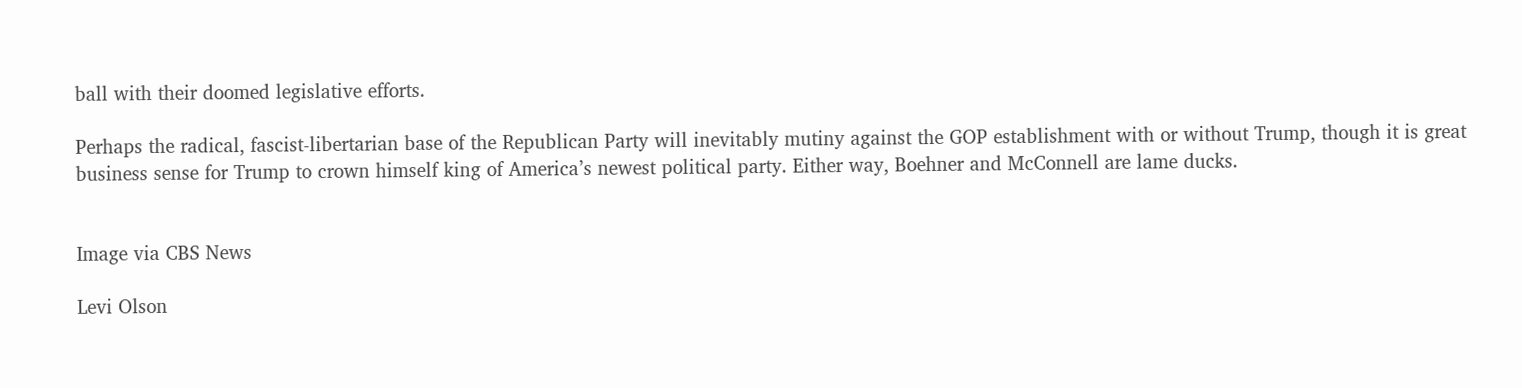ball with their doomed legislative efforts.

Perhaps the radical, fascist-libertarian base of the Republican Party will inevitably mutiny against the GOP establishment with or without Trump, though it is great business sense for Trump to crown himself king of America’s newest political party. Either way, Boehner and McConnell are lame ducks.


Image via CBS News

Levi Olson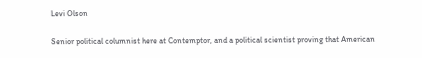Levi Olson

Senior political columnist here at Contemptor, and a political scientist proving that American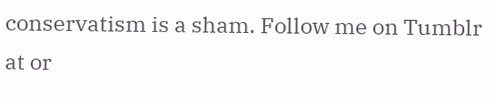conservatism is a sham. Follow me on Tumblr at or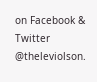on Facebook & Twitter @theleviolson.